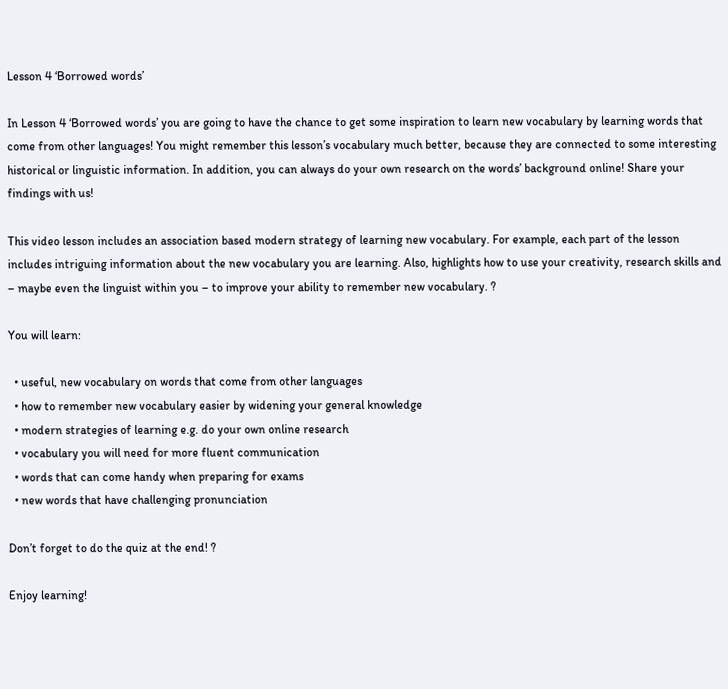Lesson 4 ‘Borrowed words’

In Lesson 4 ‘Borrowed words’ you are going to have the chance to get some inspiration to learn new vocabulary by learning words that come from other languages! You might remember this lesson’s vocabulary much better, because they are connected to some interesting historical or linguistic information. In addition, you can always do your own research on the words’ background online! Share your findings with us!

This video lesson includes an association based modern strategy of learning new vocabulary. For example, each part of the lesson includes intriguing information about the new vocabulary you are learning. Also, highlights how to use your creativity, research skills and – maybe even the linguist within you – to improve your ability to remember new vocabulary. ?

You will learn:

  • useful, new vocabulary on words that come from other languages
  • how to remember new vocabulary easier by widening your general knowledge
  • modern strategies of learning e.g. do your own online research
  • vocabulary you will need for more fluent communication
  • words that can come handy when preparing for exams
  • new words that have challenging pronunciation

Don’t forget to do the quiz at the end! ?

Enjoy learning!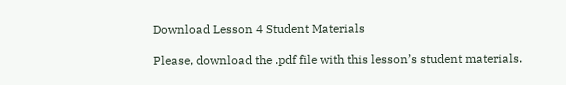Download Lesson 4 Student Materials

Please, download the .pdf file with this lesson’s student materials.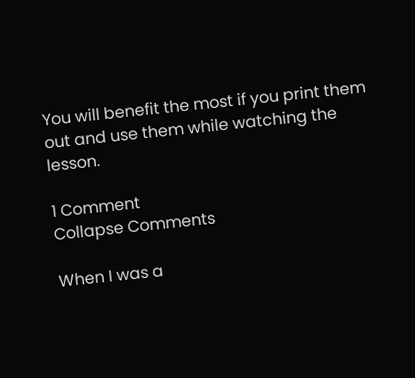You will benefit the most if you print them out and use them while watching the lesson.

1 Comment
Collapse Comments

When I was a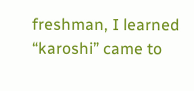freshman, I learned “karoshi” came to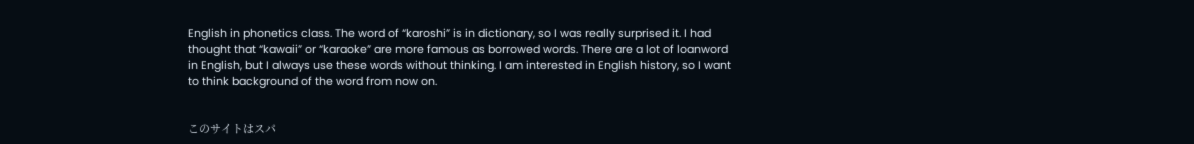English in phonetics class. The word of “karoshi” is in dictionary, so I was really surprised it. I had thought that “kawaii” or “karaoke” are more famous as borrowed words. There are a lot of loanword in English, but I always use these words without thinking. I am interested in English history, so I want to think background of the word from now on.


このサイトはスパ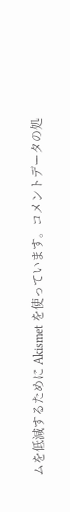ムを低減するために Akismet を使っています。コメントデータの処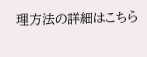理方法の詳細はこちら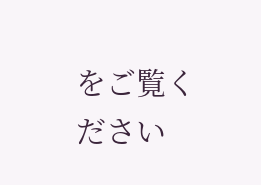をご覧ください